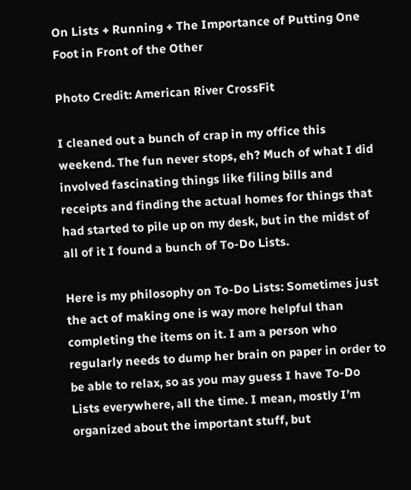On Lists + Running + The Importance of Putting One Foot in Front of the Other

Photo Credit: American River CrossFit

I cleaned out a bunch of crap in my office this weekend. The fun never stops, eh? Much of what I did involved fascinating things like filing bills and receipts and finding the actual homes for things that had started to pile up on my desk, but in the midst of all of it I found a bunch of To-Do Lists.

Here is my philosophy on To-Do Lists: Sometimes just the act of making one is way more helpful than completing the items on it. I am a person who regularly needs to dump her brain on paper in order to be able to relax, so as you may guess I have To-Do Lists everywhere, all the time. I mean, mostly I’m organized about the important stuff, but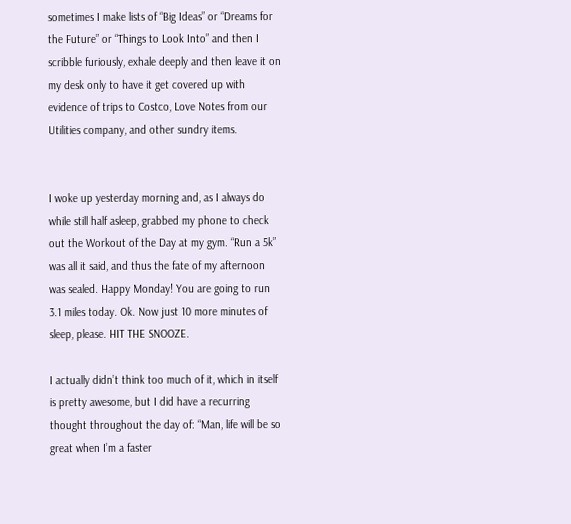sometimes I make lists of “Big Ideas” or “Dreams for the Future” or “Things to Look Into” and then I scribble furiously, exhale deeply and then leave it on my desk only to have it get covered up with evidence of trips to Costco, Love Notes from our Utilities company, and other sundry items.


I woke up yesterday morning and, as I always do while still half asleep, grabbed my phone to check out the Workout of the Day at my gym. “Run a 5k” was all it said, and thus the fate of my afternoon was sealed. Happy Monday! You are going to run 3.1 miles today. Ok. Now just 10 more minutes of sleep, please. HIT THE SNOOZE.

I actually didn’t think too much of it, which in itself is pretty awesome, but I did have a recurring thought throughout the day of: “Man, life will be so great when I’m a faster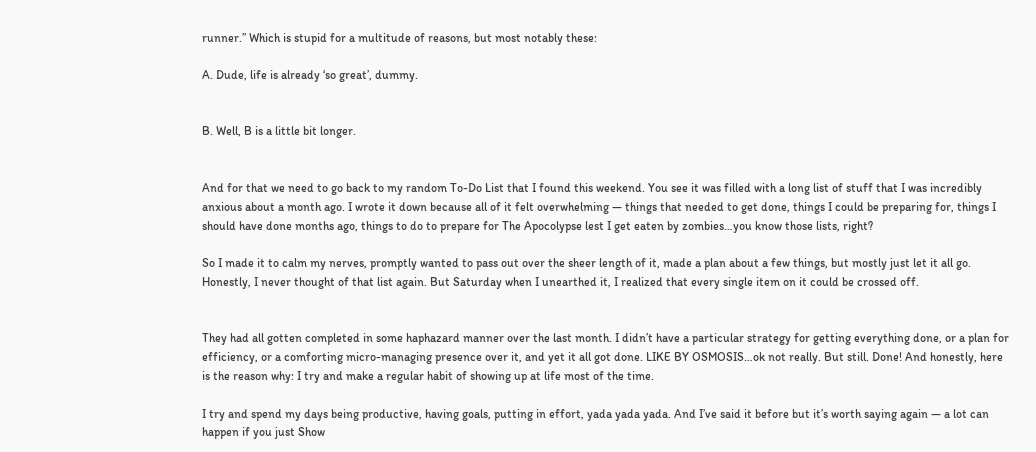runner.” Which is stupid for a multitude of reasons, but most notably these:

A. Dude, life is already ‘so great’, dummy.


B. Well, B is a little bit longer.


And for that we need to go back to my random To-Do List that I found this weekend. You see it was filled with a long list of stuff that I was incredibly anxious about a month ago. I wrote it down because all of it felt overwhelming — things that needed to get done, things I could be preparing for, things I should have done months ago, things to do to prepare for The Apocolypse lest I get eaten by zombies…you know those lists, right?

So I made it to calm my nerves, promptly wanted to pass out over the sheer length of it, made a plan about a few things, but mostly just let it all go. Honestly, I never thought of that list again. But Saturday when I unearthed it, I realized that every single item on it could be crossed off.


They had all gotten completed in some haphazard manner over the last month. I didn’t have a particular strategy for getting everything done, or a plan for efficiency, or a comforting micro-managing presence over it, and yet it all got done. LIKE BY OSMOSIS…ok not really. But still. Done! And honestly, here is the reason why: I try and make a regular habit of showing up at life most of the time.

I try and spend my days being productive, having goals, putting in effort, yada yada yada. And I’ve said it before but it’s worth saying again — a lot can happen if you just Show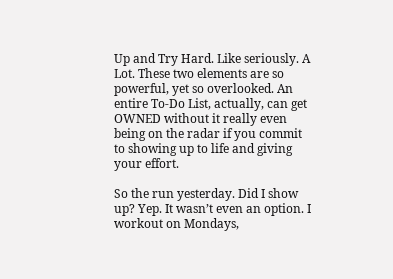Up and Try Hard. Like seriously. A Lot. These two elements are so powerful, yet so overlooked. An entire To-Do List, actually, can get OWNED without it really even being on the radar if you commit to showing up to life and giving your effort.

So the run yesterday. Did I show up? Yep. It wasn’t even an option. I workout on Mondays,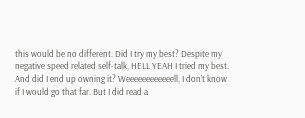this would be no different. Did I try my best? Despite my negative speed related self-talk, HELL YEAH I tried my best. And did I end up owning it? Weeeeeeeeeeeell, I don’t know if I would go that far. But I did read a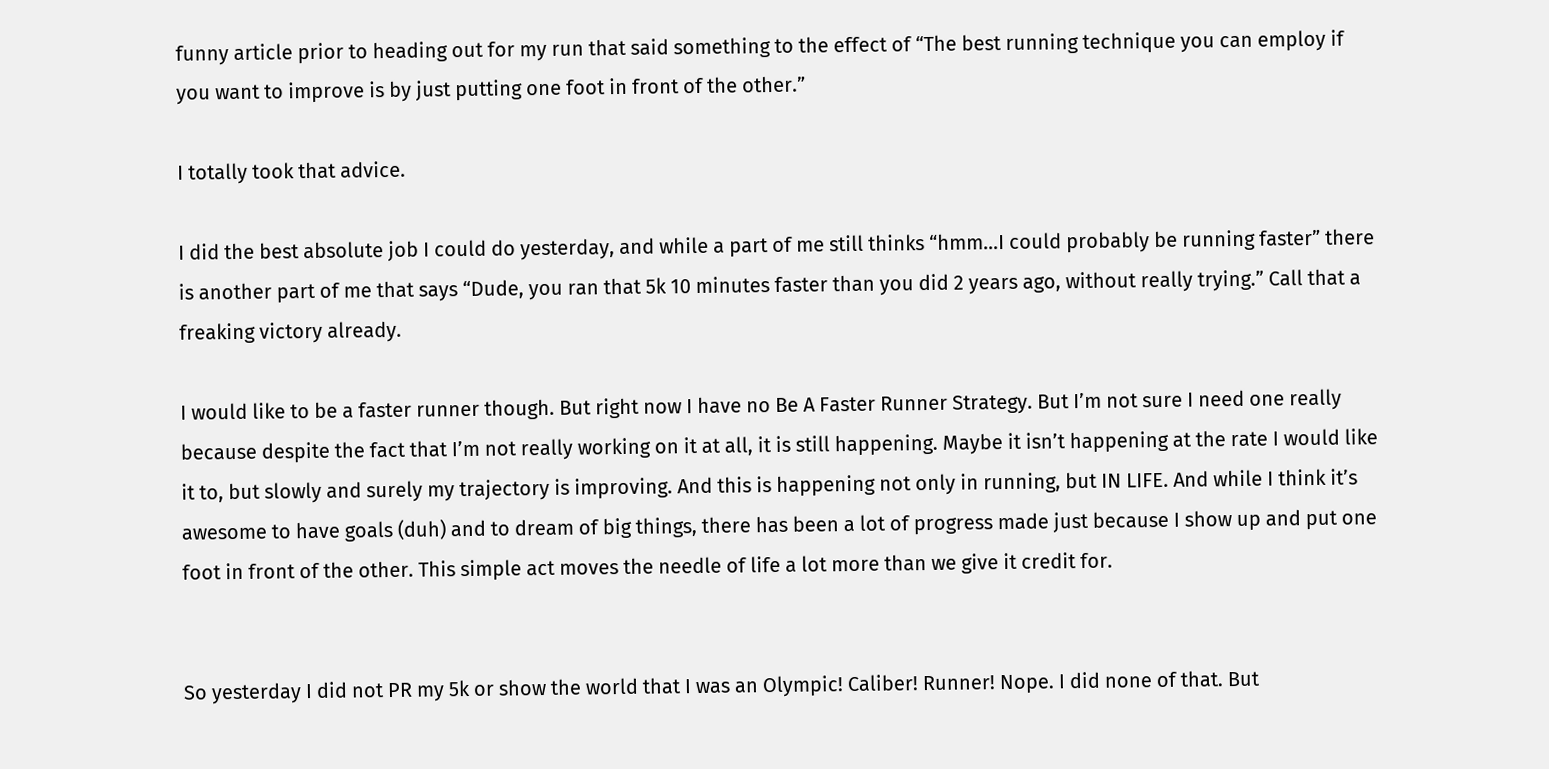funny article prior to heading out for my run that said something to the effect of “The best running technique you can employ if you want to improve is by just putting one foot in front of the other.”

I totally took that advice.

I did the best absolute job I could do yesterday, and while a part of me still thinks “hmm…I could probably be running faster” there is another part of me that says “Dude, you ran that 5k 10 minutes faster than you did 2 years ago, without really trying.” Call that a freaking victory already.

I would like to be a faster runner though. But right now I have no Be A Faster Runner Strategy. But I’m not sure I need one really because despite the fact that I’m not really working on it at all, it is still happening. Maybe it isn’t happening at the rate I would like it to, but slowly and surely my trajectory is improving. And this is happening not only in running, but IN LIFE. And while I think it’s awesome to have goals (duh) and to dream of big things, there has been a lot of progress made just because I show up and put one foot in front of the other. This simple act moves the needle of life a lot more than we give it credit for.


So yesterday I did not PR my 5k or show the world that I was an Olympic! Caliber! Runner! Nope. I did none of that. But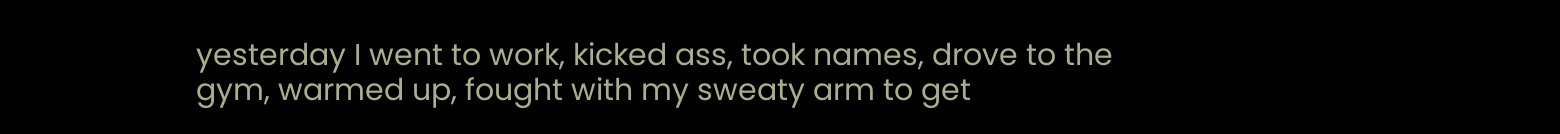yesterday I went to work, kicked ass, took names, drove to the gym, warmed up, fought with my sweaty arm to get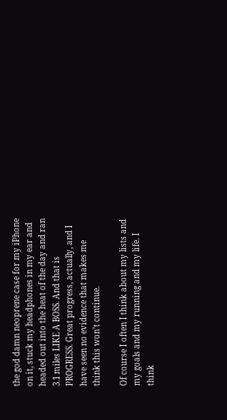the god damn neoprene case for my iPhone on it, stuck my headphones in my ear and headed out into the heat of the day and ran 3.1 miles LIKE A BOSS. And that is PROGRESS. Great progress, actually, and I have seen no evidence that makes me think this won’t continue.

Of course I often I think about my lists and my goals and my running and my life. I think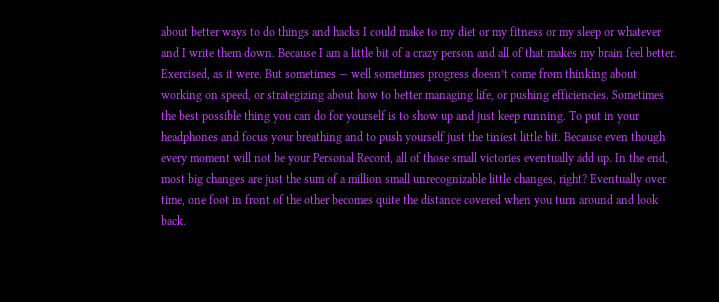about better ways to do things and hacks I could make to my diet or my fitness or my sleep or whatever and I write them down. Because I am a little bit of a crazy person and all of that makes my brain feel better. Exercised, as it were. But sometimes — well sometimes progress doesn’t come from thinking about working on speed, or strategizing about how to better managing life, or pushing efficiencies. Sometimes the best possible thing you can do for yourself is to show up and just keep running. To put in your headphones and focus your breathing and to push yourself just the tiniest little bit. Because even though every moment will not be your Personal Record, all of those small victories eventually add up. In the end, most big changes are just the sum of a million small unrecognizable little changes, right? Eventually over time, one foot in front of the other becomes quite the distance covered when you turn around and look back.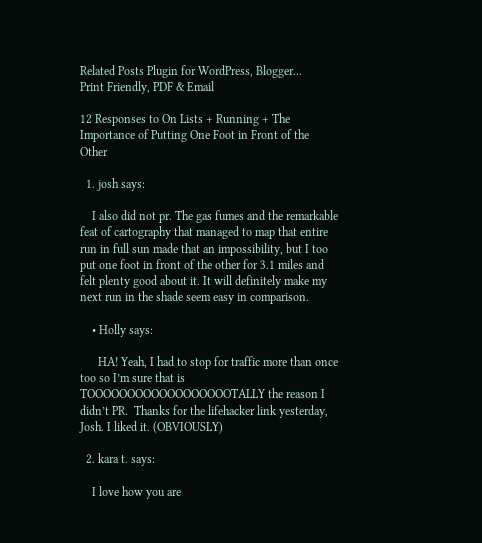Related Posts Plugin for WordPress, Blogger...
Print Friendly, PDF & Email

12 Responses to On Lists + Running + The Importance of Putting One Foot in Front of the Other

  1. josh says:

    I also did not pr. The gas fumes and the remarkable feat of cartography that managed to map that entire run in full sun made that an impossibility, but I too put one foot in front of the other for 3.1 miles and felt plenty good about it. It will definitely make my next run in the shade seem easy in comparison.

    • Holly says:

      HA! Yeah, I had to stop for traffic more than once too so I’m sure that is TOOOOOOOOOOOOOOOOOOTALLY the reason I didn’t PR.  Thanks for the lifehacker link yesterday, Josh. I liked it. (OBVIOUSLY)

  2. kara t. says:

    I love how you are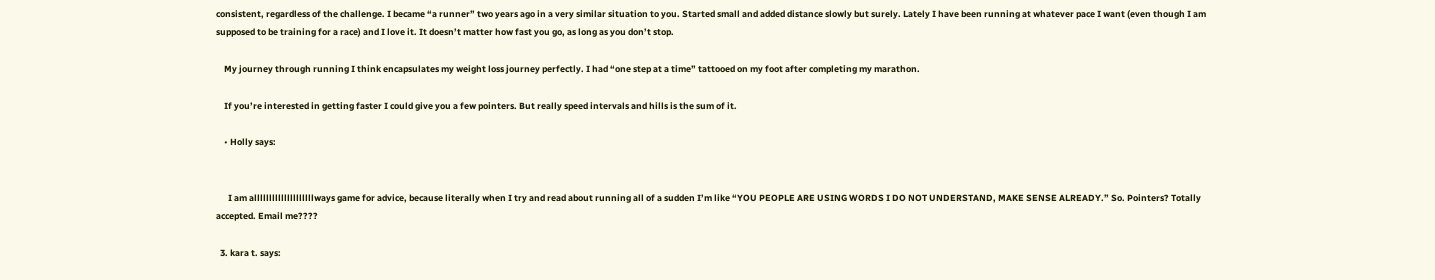consistent, regardless of the challenge. I became “a runner” two years ago in a very similar situation to you. Started small and added distance slowly but surely. Lately I have been running at whatever pace I want (even though I am supposed to be training for a race) and I love it. It doesn’t matter how fast you go, as long as you don’t stop.

    My journey through running I think encapsulates my weight loss journey perfectly. I had “one step at a time” tattooed on my foot after completing my marathon.

    If you’re interested in getting faster I could give you a few pointers. But really speed intervals and hills is the sum of it.

    • Holly says:


      I am allllllllllllllllllllways game for advice, because literally when I try and read about running all of a sudden I’m like “YOU PEOPLE ARE USING WORDS I DO NOT UNDERSTAND, MAKE SENSE ALREADY.” So. Pointers? Totally accepted. Email me????

  3. kara t. says: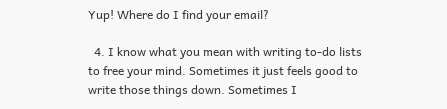Yup! Where do I find your email?

  4. I know what you mean with writing to-do lists to free your mind. Sometimes it just feels good to write those things down. Sometimes I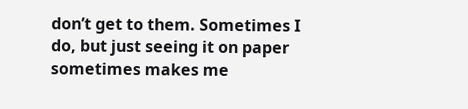don’t get to them. Sometimes I do, but just seeing it on paper sometimes makes me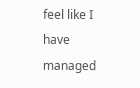feel like I have managed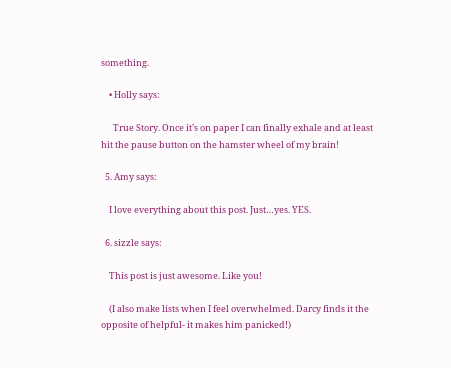something.

    • Holly says:

      True Story. Once it’s on paper I can finally exhale and at least hit the pause button on the hamster wheel of my brain!

  5. Amy says:

    I love everything about this post. Just…yes. YES.

  6. sizzle says:

    This post is just awesome. Like you!

    (I also make lists when I feel overwhelmed. Darcy finds it the opposite of helpful- it makes him panicked!)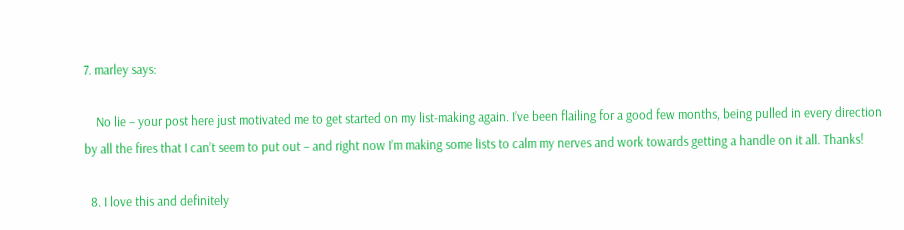7. marley says:

    No lie – your post here just motivated me to get started on my list-making again. I’ve been flailing for a good few months, being pulled in every direction by all the fires that I can’t seem to put out – and right now I’m making some lists to calm my nerves and work towards getting a handle on it all. Thanks!

  8. I love this and definitely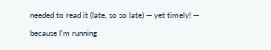needed to read it (late, so so late) — yet timely! — because I’m running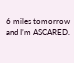6 miles tomorrow and I’m ASCARED.